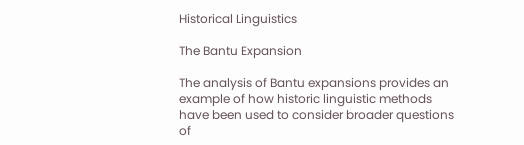Historical Linguistics

The Bantu Expansion

The analysis of Bantu expansions provides an example of how historic linguistic methods have been used to consider broader questions of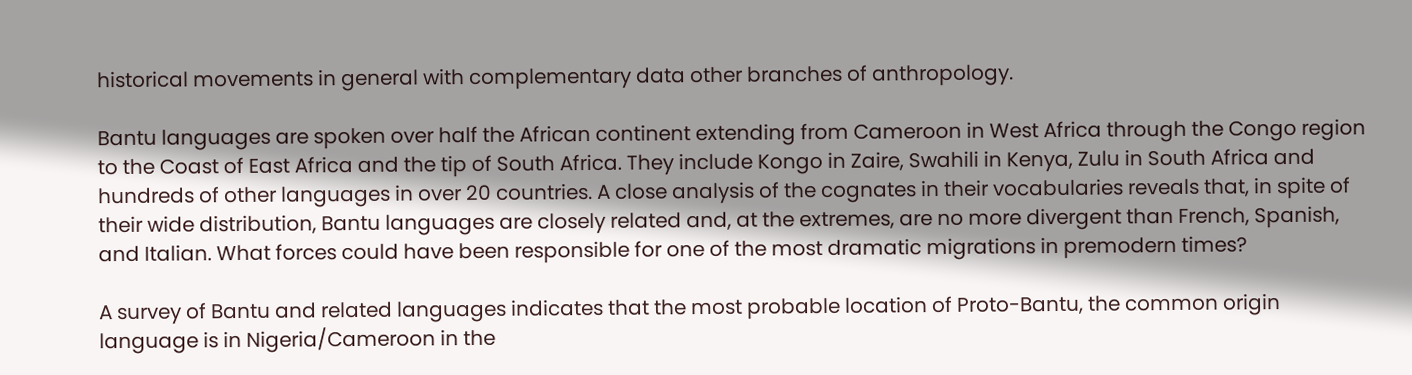historical movements in general with complementary data other branches of anthropology.

Bantu languages are spoken over half the African continent extending from Cameroon in West Africa through the Congo region to the Coast of East Africa and the tip of South Africa. They include Kongo in Zaire, Swahili in Kenya, Zulu in South Africa and hundreds of other languages in over 20 countries. A close analysis of the cognates in their vocabularies reveals that, in spite of their wide distribution, Bantu languages are closely related and, at the extremes, are no more divergent than French, Spanish, and Italian. What forces could have been responsible for one of the most dramatic migrations in premodern times?

A survey of Bantu and related languages indicates that the most probable location of Proto-Bantu, the common origin language is in Nigeria/Cameroon in the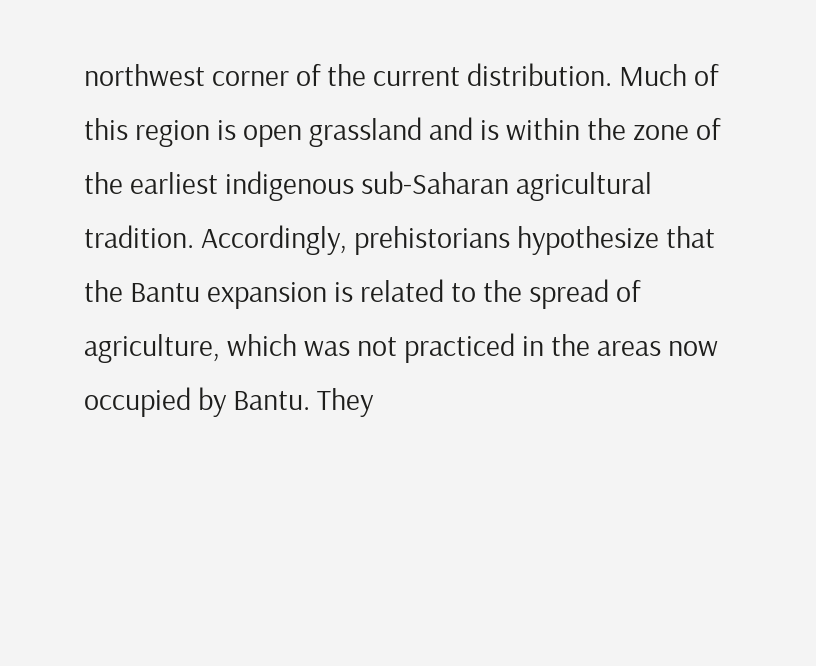northwest corner of the current distribution. Much of this region is open grassland and is within the zone of the earliest indigenous sub-Saharan agricultural tradition. Accordingly, prehistorians hypothesize that the Bantu expansion is related to the spread of agriculture, which was not practiced in the areas now occupied by Bantu. They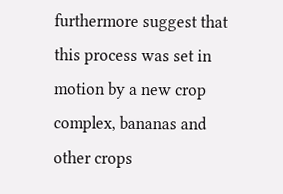furthermore suggest that this process was set in motion by a new crop complex, bananas and other crops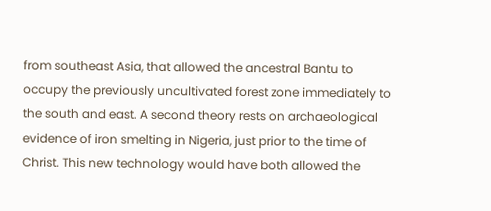from southeast Asia, that allowed the ancestral Bantu to occupy the previously uncultivated forest zone immediately to the south and east. A second theory rests on archaeological evidence of iron smelting in Nigeria, just prior to the time of Christ. This new technology would have both allowed the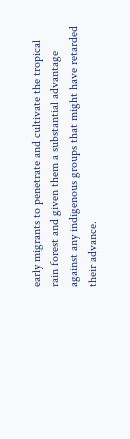early migrants to penetrate and cultivate the tropical rain forest and given them a substantial advantage against any indigenous groups that might have retarded their advance.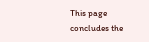This page concludes the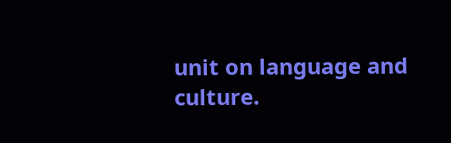unit on language and culture.